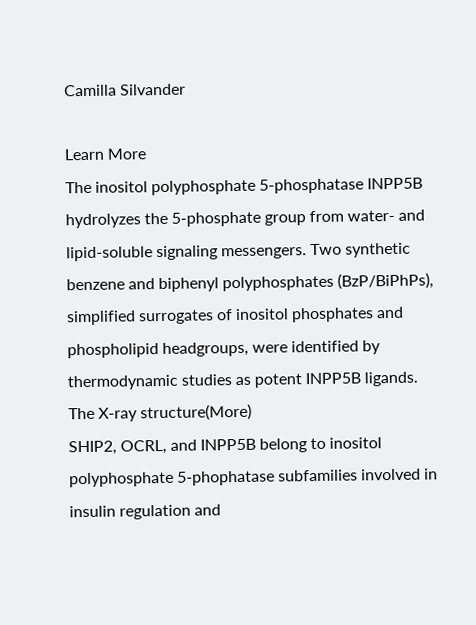Camilla Silvander

Learn More
The inositol polyphosphate 5-phosphatase INPP5B hydrolyzes the 5-phosphate group from water- and lipid-soluble signaling messengers. Two synthetic benzene and biphenyl polyphosphates (BzP/BiPhPs), simplified surrogates of inositol phosphates and phospholipid headgroups, were identified by thermodynamic studies as potent INPP5B ligands. The X-ray structure(More)
SHIP2, OCRL, and INPP5B belong to inositol polyphosphate 5-phophatase subfamilies involved in insulin regulation and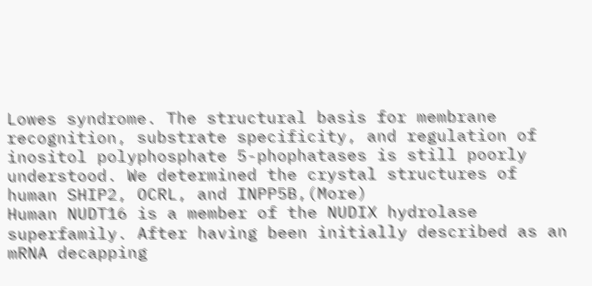Lowes syndrome. The structural basis for membrane recognition, substrate specificity, and regulation of inositol polyphosphate 5-phophatases is still poorly understood. We determined the crystal structures of human SHIP2, OCRL, and INPP5B,(More)
Human NUDT16 is a member of the NUDIX hydrolase superfamily. After having been initially described as an mRNA decapping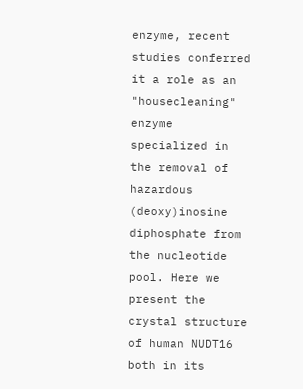enzyme, recent studies conferred it a role as an "housecleaning" enzyme specialized in the removal of hazardous (deoxy)inosine diphosphate from the nucleotide pool. Here we present the crystal structure of human NUDT16 both in its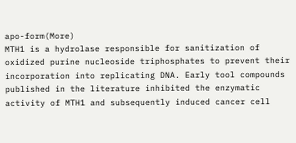apo-form(More)
MTH1 is a hydrolase responsible for sanitization of oxidized purine nucleoside triphosphates to prevent their incorporation into replicating DNA. Early tool compounds published in the literature inhibited the enzymatic activity of MTH1 and subsequently induced cancer cell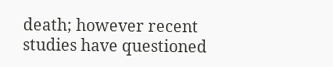death; however recent studies have questioned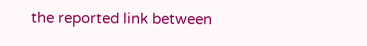the reported link between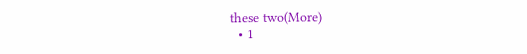these two(More)
  • 1